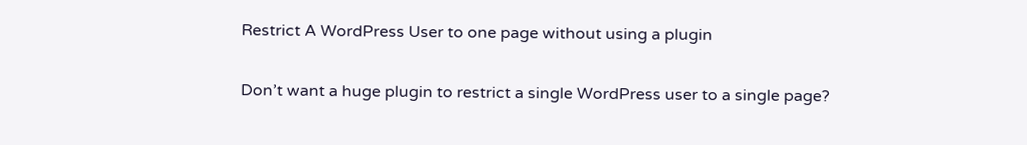Restrict A WordPress User to one page without using a plugin

Don’t want a huge plugin to restrict a single WordPress user to a single page?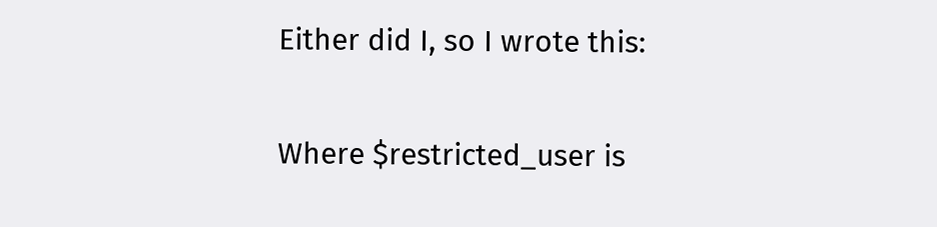Either did I, so I wrote this:

Where $restricted_user is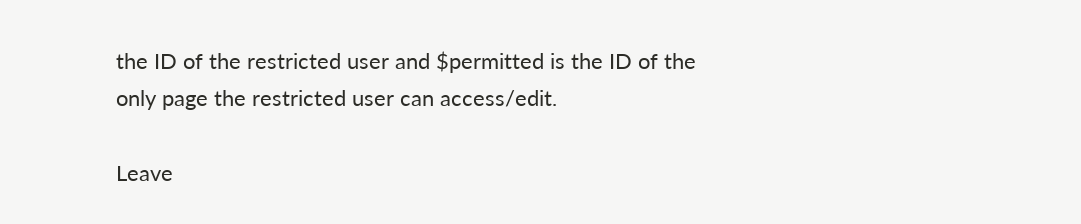the ID of the restricted user and $permitted is the ID of the only page the restricted user can access/edit.

Leave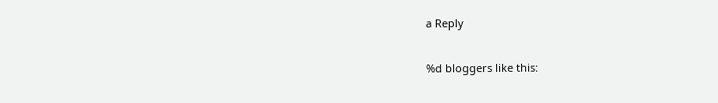a Reply

%d bloggers like this: